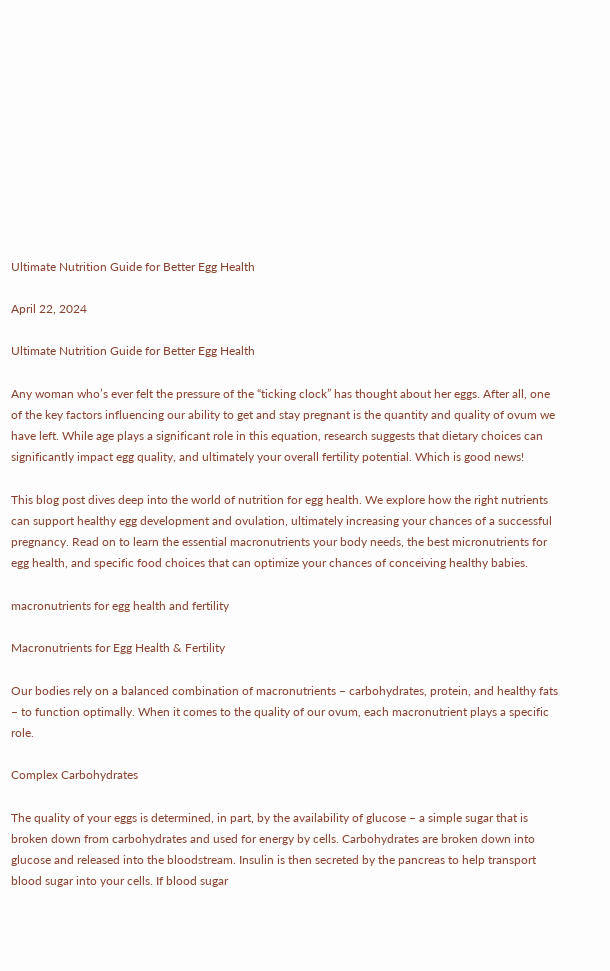Ultimate Nutrition Guide for Better Egg Health

April 22, 2024

Ultimate Nutrition Guide for Better Egg Health

Any woman who’s ever felt the pressure of the “ticking clock” has thought about her eggs. After all, one of the key factors influencing our ability to get and stay pregnant is the quantity and quality of ovum we have left. While age plays a significant role in this equation, research suggests that dietary choices can significantly impact egg quality, and ultimately your overall fertility potential. Which is good news!

This blog post dives deep into the world of nutrition for egg health. We explore how the right nutrients can support healthy egg development and ovulation, ultimately increasing your chances of a successful pregnancy. Read on to learn the essential macronutrients your body needs, the best micronutrients for egg health, and specific food choices that can optimize your chances of conceiving healthy babies.

macronutrients for egg health and fertility

Macronutrients for Egg Health & Fertility

Our bodies rely on a balanced combination of macronutrients – carbohydrates, protein, and healthy fats – to function optimally. When it comes to the quality of our ovum, each macronutrient plays a specific role.

Complex Carbohydrates

The quality of your eggs is determined, in part, by the availability of glucose – a simple sugar that is broken down from carbohydrates and used for energy by cells. Carbohydrates are broken down into glucose and released into the bloodstream. Insulin is then secreted by the pancreas to help transport blood sugar into your cells. If blood sugar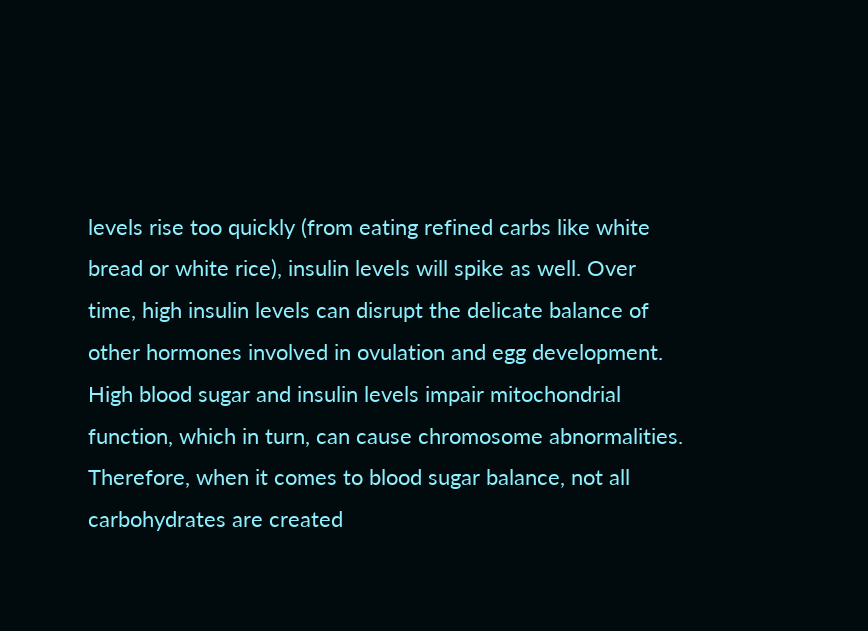levels rise too quickly (from eating refined carbs like white bread or white rice), insulin levels will spike as well. Over time, high insulin levels can disrupt the delicate balance of other hormones involved in ovulation and egg development. High blood sugar and insulin levels impair mitochondrial function, which in turn, can cause chromosome abnormalities. Therefore, when it comes to blood sugar balance, not all carbohydrates are created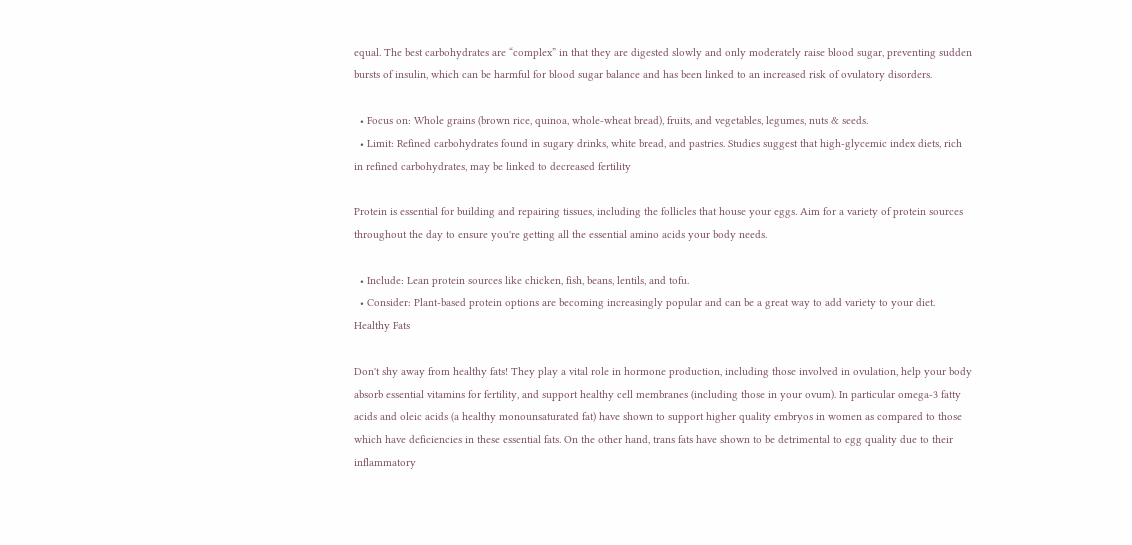equal. The best carbohydrates are “complex” in that they are digested slowly and only moderately raise blood sugar, preventing sudden bursts of insulin, which can be harmful for blood sugar balance and has been linked to an increased risk of ovulatory disorders.

  • Focus on: Whole grains (brown rice, quinoa, whole-wheat bread), fruits, and vegetables, legumes, nuts & seeds.
  • Limit: Refined carbohydrates found in sugary drinks, white bread, and pastries. Studies suggest that high-glycemic index diets, rich in refined carbohydrates, may be linked to decreased fertility

Protein is essential for building and repairing tissues, including the follicles that house your eggs. Aim for a variety of protein sources throughout the day to ensure you're getting all the essential amino acids your body needs.

  • Include: Lean protein sources like chicken, fish, beans, lentils, and tofu.
  • Consider: Plant-based protein options are becoming increasingly popular and can be a great way to add variety to your diet.
Healthy Fats

Don't shy away from healthy fats! They play a vital role in hormone production, including those involved in ovulation, help your body absorb essential vitamins for fertility, and support healthy cell membranes (including those in your ovum). In particular omega-3 fatty acids and oleic acids (a healthy monounsaturated fat) have shown to support higher quality embryos in women as compared to those which have deficiencies in these essential fats. On the other hand, trans fats have shown to be detrimental to egg quality due to their inflammatory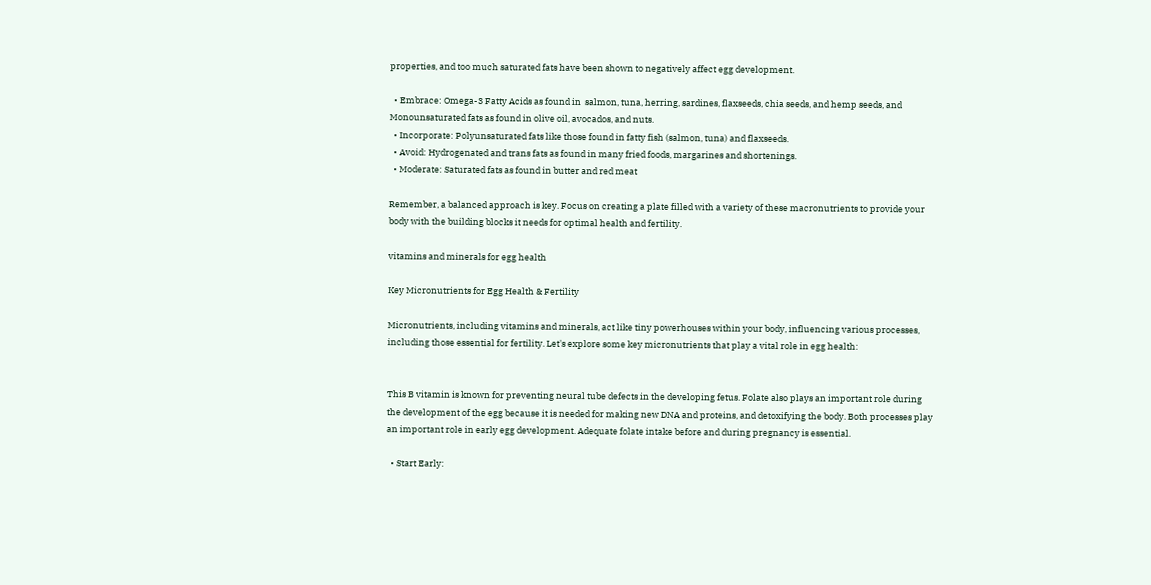properties, and too much saturated fats have been shown to negatively affect egg development.

  • Embrace: Omega-3 Fatty Acids as found in  salmon, tuna, herring, sardines, flaxseeds, chia seeds, and hemp seeds, and Monounsaturated fats as found in olive oil, avocados, and nuts.
  • Incorporate: Polyunsaturated fats like those found in fatty fish (salmon, tuna) and flaxseeds.
  • Avoid: Hydrogenated and trans fats as found in many fried foods, margarines and shortenings.
  • Moderate: Saturated fats as found in butter and red meat

Remember, a balanced approach is key. Focus on creating a plate filled with a variety of these macronutrients to provide your body with the building blocks it needs for optimal health and fertility.

vitamins and minerals for egg health

Key Micronutrients for Egg Health & Fertility

Micronutrients, including vitamins and minerals, act like tiny powerhouses within your body, influencing various processes, including those essential for fertility. Let's explore some key micronutrients that play a vital role in egg health:


This B vitamin is known for preventing neural tube defects in the developing fetus. Folate also plays an important role during the development of the egg because it is needed for making new DNA and proteins, and detoxifying the body. Both processes play an important role in early egg development. Adequate folate intake before and during pregnancy is essential.

  • Start Early: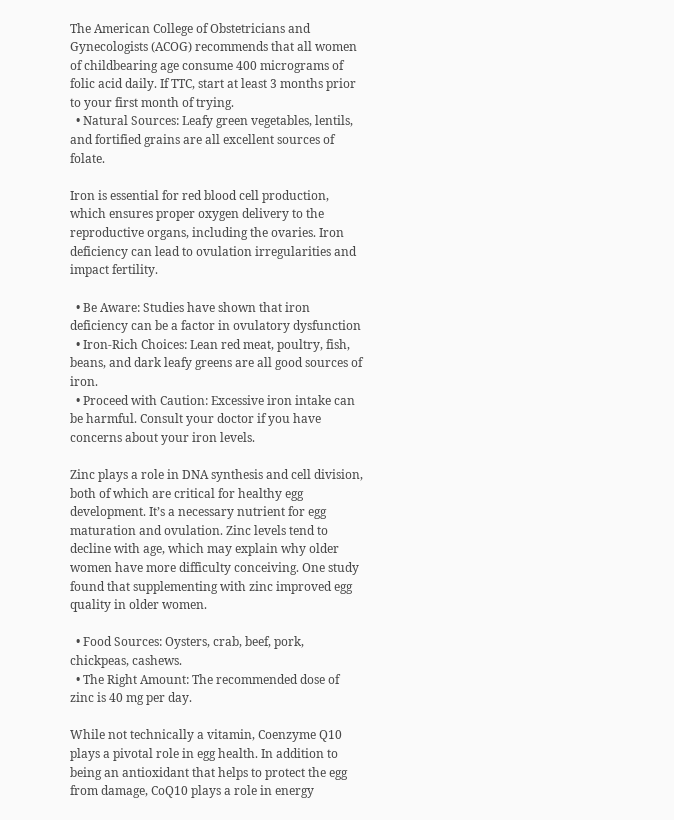The American College of Obstetricians and Gynecologists (ACOG) recommends that all women of childbearing age consume 400 micrograms of folic acid daily. If TTC, start at least 3 months prior to your first month of trying.
  • Natural Sources: Leafy green vegetables, lentils, and fortified grains are all excellent sources of folate.

Iron is essential for red blood cell production, which ensures proper oxygen delivery to the reproductive organs, including the ovaries. Iron deficiency can lead to ovulation irregularities and impact fertility.

  • Be Aware: Studies have shown that iron deficiency can be a factor in ovulatory dysfunction
  • Iron-Rich Choices: Lean red meat, poultry, fish, beans, and dark leafy greens are all good sources of iron.
  • Proceed with Caution: Excessive iron intake can be harmful. Consult your doctor if you have concerns about your iron levels.

Zinc plays a role in DNA synthesis and cell division, both of which are critical for healthy egg development. It’s a necessary nutrient for egg maturation and ovulation. Zinc levels tend to decline with age, which may explain why older women have more difficulty conceiving. One study found that supplementing with zinc improved egg quality in older women.

  • Food Sources: Oysters, crab, beef, pork, chickpeas, cashews.
  • The Right Amount: The recommended dose of zinc is 40 mg per day.

While not technically a vitamin, Coenzyme Q10 plays a pivotal role in egg health. In addition to being an antioxidant that helps to protect the egg from damage, CoQ10 plays a role in energy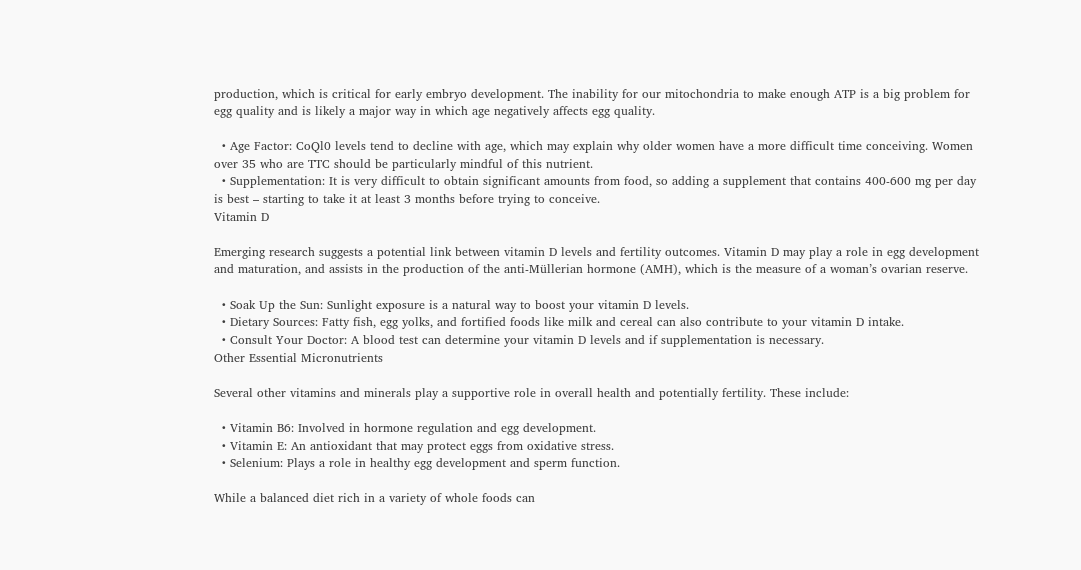production, which is critical for early embryo development. The inability for our mitochondria to make enough ATP is a big problem for egg quality and is likely a major way in which age negatively affects egg quality.

  • Age Factor: CoQl0 levels tend to decline with age, which may explain why older women have a more difficult time conceiving. Women over 35 who are TTC should be particularly mindful of this nutrient.
  • Supplementation: It is very difficult to obtain significant amounts from food, so adding a supplement that contains 400-600 mg per day is best – starting to take it at least 3 months before trying to conceive.
Vitamin D

Emerging research suggests a potential link between vitamin D levels and fertility outcomes. Vitamin D may play a role in egg development and maturation, and assists in the production of the anti-Müllerian hormone (AMH), which is the measure of a woman’s ovarian reserve.

  • Soak Up the Sun: Sunlight exposure is a natural way to boost your vitamin D levels.
  • Dietary Sources: Fatty fish, egg yolks, and fortified foods like milk and cereal can also contribute to your vitamin D intake.
  • Consult Your Doctor: A blood test can determine your vitamin D levels and if supplementation is necessary.
Other Essential Micronutrients

Several other vitamins and minerals play a supportive role in overall health and potentially fertility. These include:

  • Vitamin B6: Involved in hormone regulation and egg development.
  • Vitamin E: An antioxidant that may protect eggs from oxidative stress.
  • Selenium: Plays a role in healthy egg development and sperm function.

While a balanced diet rich in a variety of whole foods can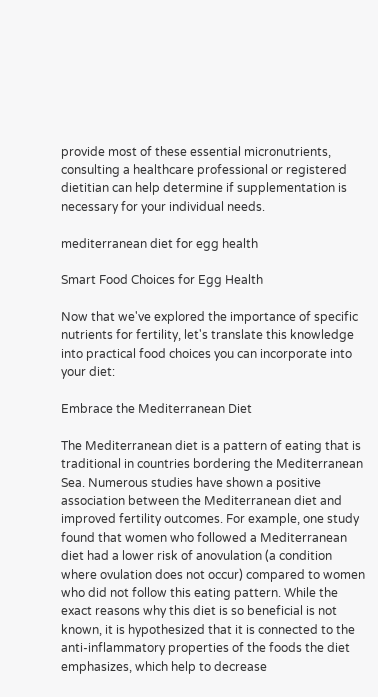provide most of these essential micronutrients, consulting a healthcare professional or registered dietitian can help determine if supplementation is necessary for your individual needs.

mediterranean diet for egg health

Smart Food Choices for Egg Health

Now that we've explored the importance of specific nutrients for fertility, let's translate this knowledge into practical food choices you can incorporate into your diet:

Embrace the Mediterranean Diet

The Mediterranean diet is a pattern of eating that is traditional in countries bordering the Mediterranean Sea. Numerous studies have shown a positive association between the Mediterranean diet and improved fertility outcomes. For example, one study found that women who followed a Mediterranean diet had a lower risk of anovulation (a condition where ovulation does not occur) compared to women who did not follow this eating pattern. While the exact reasons why this diet is so beneficial is not known, it is hypothesized that it is connected to the anti-inflammatory properties of the foods the diet emphasizes, which help to decrease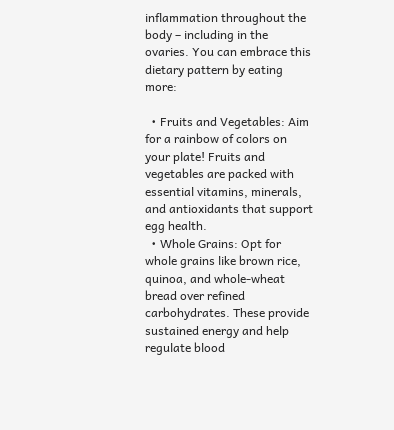inflammation throughout the body – including in the ovaries. You can embrace this dietary pattern by eating more:

  • Fruits and Vegetables: Aim for a rainbow of colors on your plate! Fruits and vegetables are packed with essential vitamins, minerals, and antioxidants that support egg health.
  • Whole Grains: Opt for whole grains like brown rice, quinoa, and whole-wheat bread over refined carbohydrates. These provide sustained energy and help regulate blood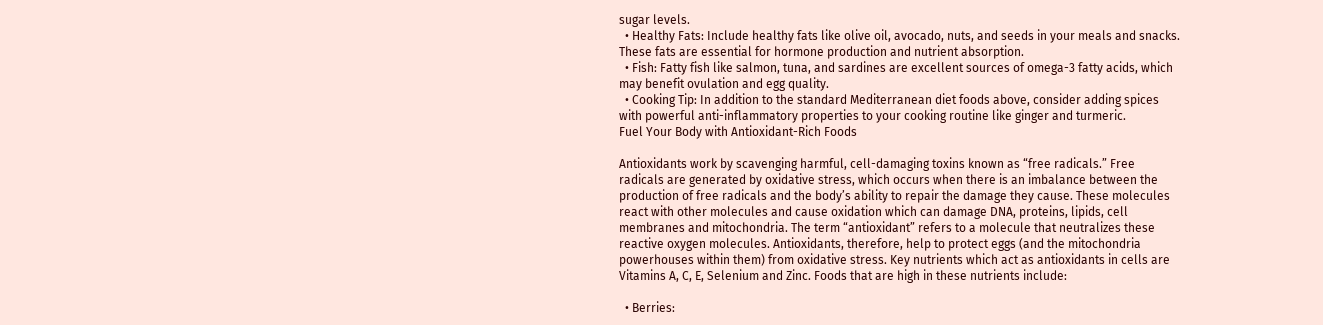sugar levels.
  • Healthy Fats: Include healthy fats like olive oil, avocado, nuts, and seeds in your meals and snacks. These fats are essential for hormone production and nutrient absorption.
  • Fish: Fatty fish like salmon, tuna, and sardines are excellent sources of omega-3 fatty acids, which may benefit ovulation and egg quality.
  • Cooking Tip: In addition to the standard Mediterranean diet foods above, consider adding spices with powerful anti-inflammatory properties to your cooking routine like ginger and turmeric.
Fuel Your Body with Antioxidant-Rich Foods

Antioxidants work by scavenging harmful, cell-damaging toxins known as “free radicals.” Free radicals are generated by oxidative stress, which occurs when there is an imbalance between the production of free radicals and the body’s ability to repair the damage they cause. These molecules react with other molecules and cause oxidation which can damage DNA, proteins, lipids, cell membranes and mitochondria. The term “antioxidant” refers to a molecule that neutralizes these reactive oxygen molecules. Antioxidants, therefore, help to protect eggs (and the mitochondria powerhouses within them) from oxidative stress. Key nutrients which act as antioxidants in cells are Vitamins A, C, E, Selenium and Zinc. Foods that are high in these nutrients include:

  • Berries: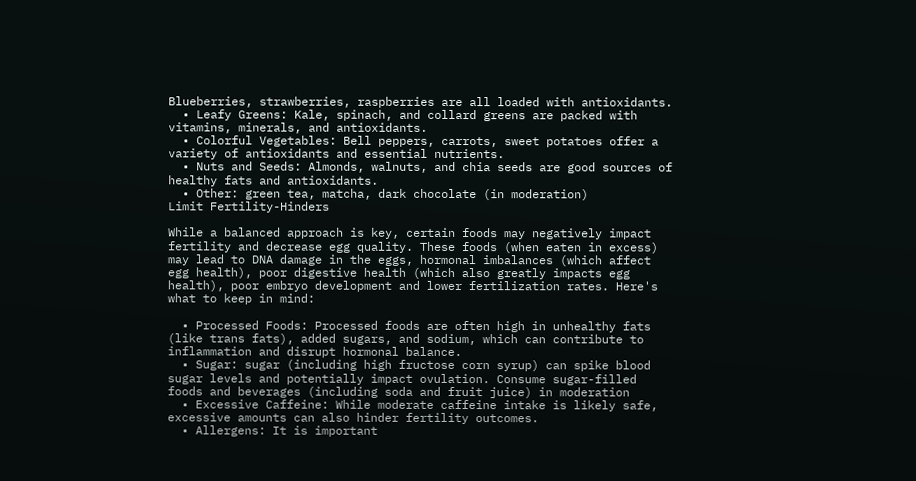Blueberries, strawberries, raspberries are all loaded with antioxidants.
  • Leafy Greens: Kale, spinach, and collard greens are packed with vitamins, minerals, and antioxidants.
  • Colorful Vegetables: Bell peppers, carrots, sweet potatoes offer a variety of antioxidants and essential nutrients.
  • Nuts and Seeds: Almonds, walnuts, and chia seeds are good sources of healthy fats and antioxidants.
  • Other: green tea, matcha, dark chocolate (in moderation)
Limit Fertility-Hinders

While a balanced approach is key, certain foods may negatively impact fertility and decrease egg quality. These foods (when eaten in excess) may lead to DNA damage in the eggs, hormonal imbalances (which affect egg health), poor digestive health (which also greatly impacts egg health), poor embryo development and lower fertilization rates. Here's what to keep in mind:

  • Processed Foods: Processed foods are often high in unhealthy fats (like trans fats), added sugars, and sodium, which can contribute to inflammation and disrupt hormonal balance.
  • Sugar: sugar (including high fructose corn syrup) can spike blood sugar levels and potentially impact ovulation. Consume sugar-filled foods and beverages (including soda and fruit juice) in moderation
  • Excessive Caffeine: While moderate caffeine intake is likely safe, excessive amounts can also hinder fertility outcomes.
  • Allergens: It is important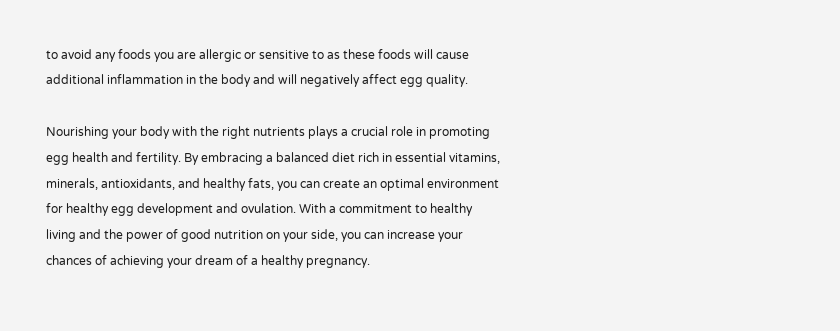to avoid any foods you are allergic or sensitive to as these foods will cause additional inflammation in the body and will negatively affect egg quality.

Nourishing your body with the right nutrients plays a crucial role in promoting egg health and fertility. By embracing a balanced diet rich in essential vitamins, minerals, antioxidants, and healthy fats, you can create an optimal environment for healthy egg development and ovulation. With a commitment to healthy living and the power of good nutrition on your side, you can increase your chances of achieving your dream of a healthy pregnancy.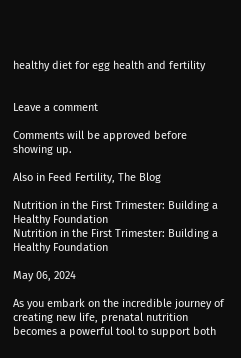healthy diet for egg health and fertility


Leave a comment

Comments will be approved before showing up.

Also in Feed Fertility, The Blog

Nutrition in the First Trimester: Building a Healthy Foundation
Nutrition in the First Trimester: Building a Healthy Foundation

May 06, 2024

As you embark on the incredible journey of creating new life, prenatal nutrition becomes a powerful tool to support both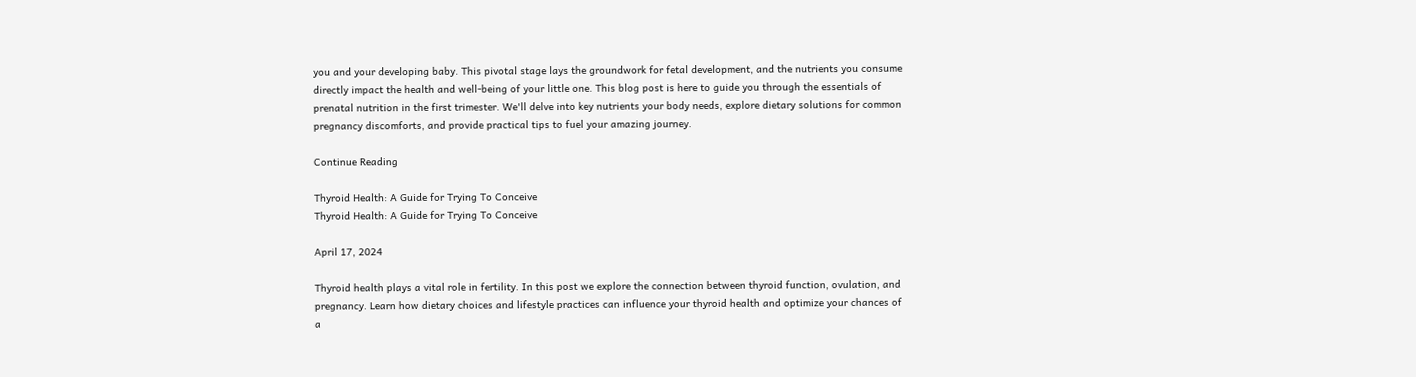you and your developing baby. This pivotal stage lays the groundwork for fetal development, and the nutrients you consume directly impact the health and well-being of your little one. This blog post is here to guide you through the essentials of prenatal nutrition in the first trimester. We'll delve into key nutrients your body needs, explore dietary solutions for common pregnancy discomforts, and provide practical tips to fuel your amazing journey.

Continue Reading

Thyroid Health: A Guide for Trying To Conceive
Thyroid Health: A Guide for Trying To Conceive

April 17, 2024

Thyroid health plays a vital role in fertility. In this post we explore the connection between thyroid function, ovulation, and pregnancy. Learn how dietary choices and lifestyle practices can influence your thyroid health and optimize your chances of a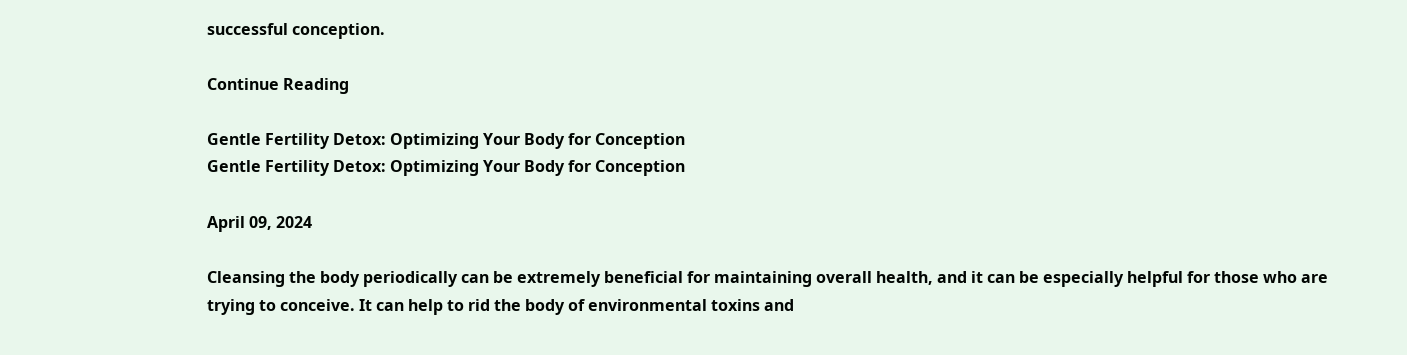successful conception.

Continue Reading

Gentle Fertility Detox: Optimizing Your Body for Conception
Gentle Fertility Detox: Optimizing Your Body for Conception

April 09, 2024

Cleansing the body periodically can be extremely beneficial for maintaining overall health, and it can be especially helpful for those who are trying to conceive. It can help to rid the body of environmental toxins and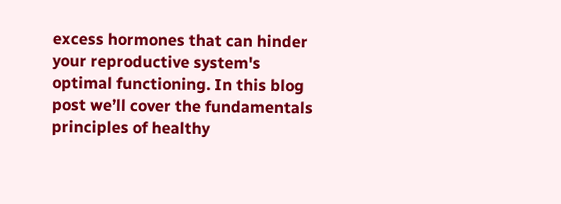excess hormones that can hinder your reproductive system's optimal functioning. In this blog post we’ll cover the fundamentals principles of healthy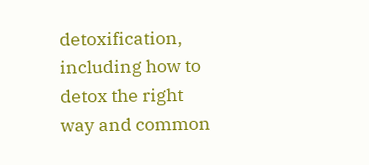detoxification, including how to detox the right way and common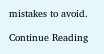mistakes to avoid.

Continue Reading